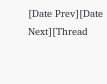[Date Prev][Date Next][Thread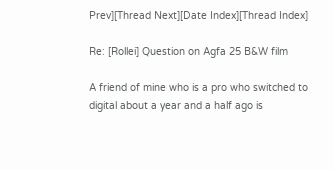Prev][Thread Next][Date Index][Thread Index]

Re: [Rollei] Question on Agfa 25 B&W film

A friend of mine who is a pro who switched to digital about a year and a half ago is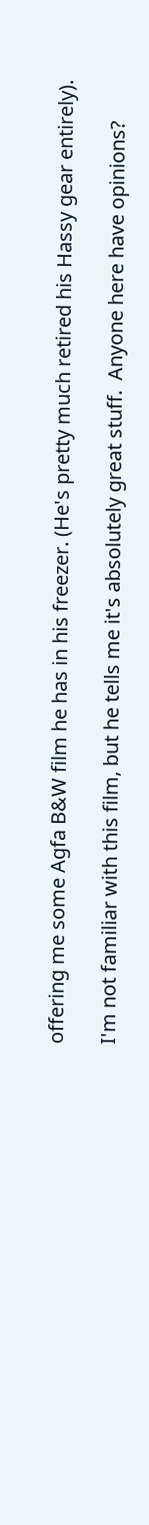offering me some Agfa B&W film he has in his freezer. (He's pretty much retired his Hassy gear entirely).

I'm not familiar with this film, but he tells me it's absolutely great stuff.  Anyone here have opinions?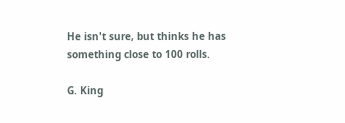He isn't sure, but thinks he has something close to 100 rolls.

G. King